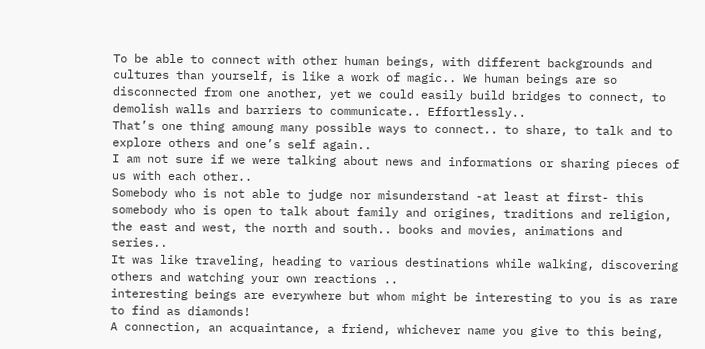To be able to connect with other human beings, with different backgrounds and cultures than yourself, is like a work of magic.. We human beings are so disconnected from one another, yet we could easily build bridges to connect, to demolish walls and barriers to communicate.. Effortlessly..
That’s one thing amoung many possible ways to connect.. to share, to talk and to explore others and one’s self again..
I am not sure if we were talking about news and informations or sharing pieces of us with each other..
Somebody who is not able to judge nor misunderstand -at least at first- this somebody who is open to talk about family and origines, traditions and religion, the east and west, the north and south.. books and movies, animations and series..
It was like traveling, heading to various destinations while walking, discovering others and watching your own reactions ..
interesting beings are everywhere but whom might be interesting to you is as rare to find as diamonds!
A connection, an acquaintance, a friend, whichever name you give to this being,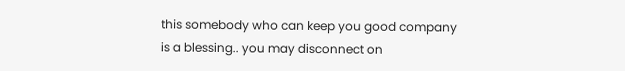this somebody who can keep you good company is a blessing.. you may disconnect on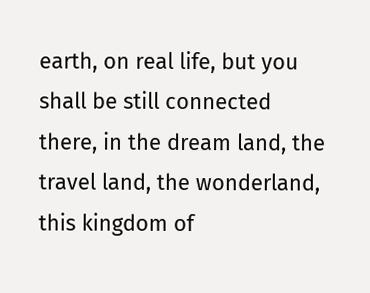earth, on real life, but you shall be still connected there, in the dream land, the travel land, the wonderland, this kingdom of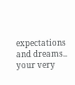expectations and dreams.. your very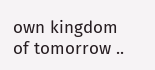own kingdom of tomorrow ..